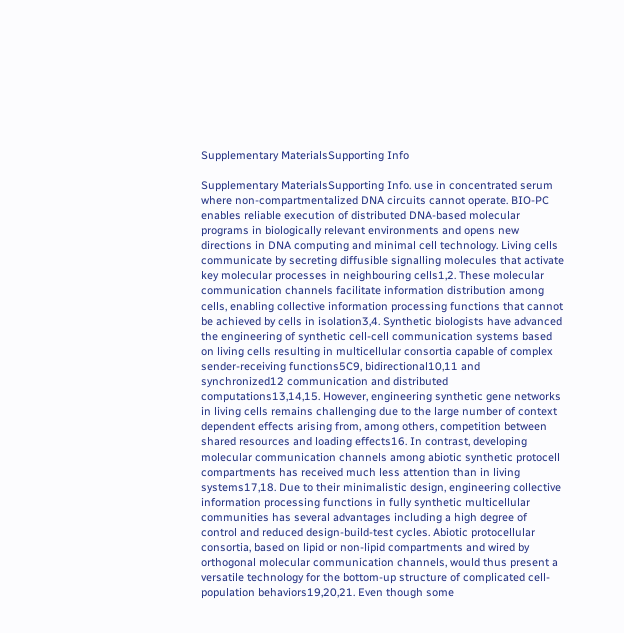Supplementary MaterialsSupporting Info

Supplementary MaterialsSupporting Info. use in concentrated serum where non-compartmentalized DNA circuits cannot operate. BIO-PC enables reliable execution of distributed DNA-based molecular programs in biologically relevant environments and opens new directions in DNA computing and minimal cell technology. Living cells communicate by secreting diffusible signalling molecules that activate key molecular processes in neighbouring cells1,2. These molecular communication channels facilitate information distribution among cells, enabling collective information processing functions that cannot be achieved by cells in isolation3,4. Synthetic biologists have advanced the engineering of synthetic cell-cell communication systems based on living cells resulting in multicellular consortia capable of complex sender-receiving functions5C9, bidirectional10,11 and synchronized12 communication and distributed computations13,14,15. However, engineering synthetic gene networks in living cells remains challenging due to the large number of context dependent effects arising from, among others, competition between shared resources and loading effects16. In contrast, developing molecular communication channels among abiotic synthetic protocell compartments has received much less attention than in living systems17,18. Due to their minimalistic design, engineering collective information processing functions in fully synthetic multicellular communities has several advantages including a high degree of control and reduced design-build-test cycles. Abiotic protocellular consortia, based on lipid or non-lipid compartments and wired by orthogonal molecular communication channels, would thus present a versatile technology for the bottom-up structure of complicated cell-population behaviors19,20,21. Even though some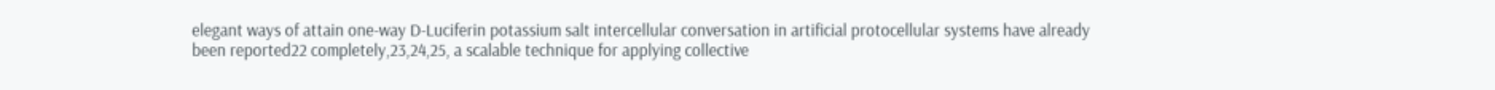elegant ways of attain one-way D-Luciferin potassium salt intercellular conversation in artificial protocellular systems have already been reported22 completely,23,24,25, a scalable technique for applying collective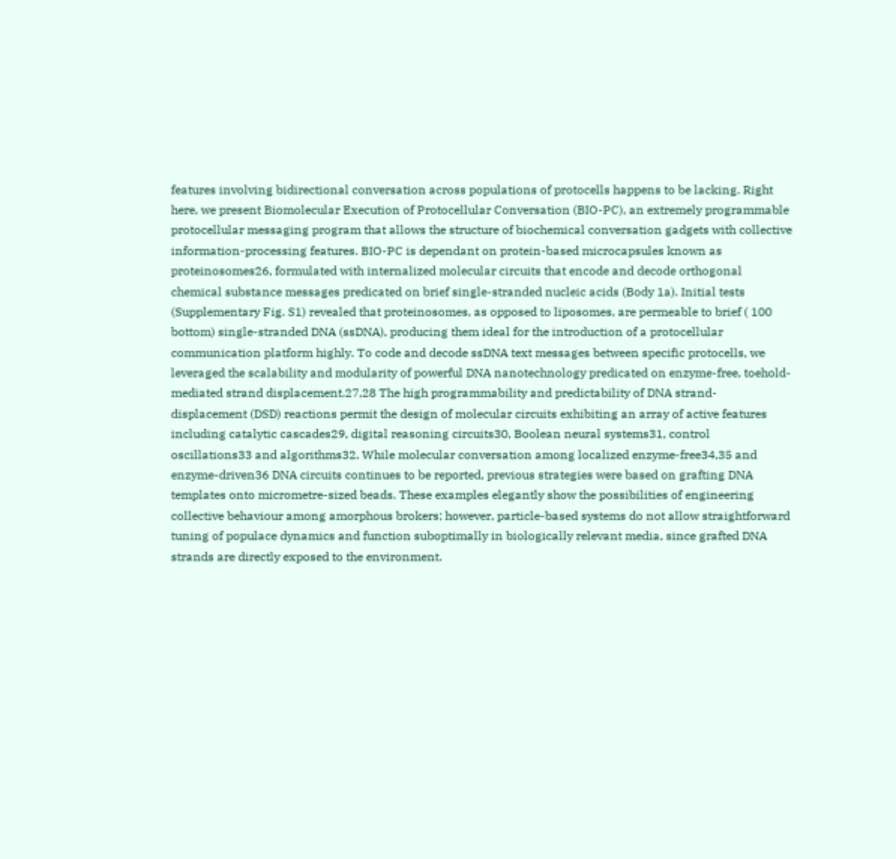features involving bidirectional conversation across populations of protocells happens to be lacking. Right here, we present Biomolecular Execution of Protocellular Conversation (BIO-PC), an extremely programmable protocellular messaging program that allows the structure of biochemical conversation gadgets with collective information-processing features. BIO-PC is dependant on protein-based microcapsules known as proteinosomes26, formulated with internalized molecular circuits that encode and decode orthogonal chemical substance messages predicated on brief single-stranded nucleic acids (Body 1a). Initial tests (Supplementary Fig. S1) revealed that proteinosomes, as opposed to liposomes, are permeable to brief ( 100 bottom) single-stranded DNA (ssDNA), producing them ideal for the introduction of a protocellular communication platform highly. To code and decode ssDNA text messages between specific protocells, we leveraged the scalability and modularity of powerful DNA nanotechnology predicated on enzyme-free, toehold-mediated strand displacement.27,28 The high programmability and predictability of DNA strand-displacement (DSD) reactions permit the design of molecular circuits exhibiting an array of active features including catalytic cascades29, digital reasoning circuits30, Boolean neural systems31, control oscillations33 and algorithms32. While molecular conversation among localized enzyme-free34,35 and enzyme-driven36 DNA circuits continues to be reported, previous strategies were based on grafting DNA templates onto micrometre-sized beads. These examples elegantly show the possibilities of engineering collective behaviour among amorphous brokers; however, particle-based systems do not allow straightforward tuning of populace dynamics and function suboptimally in biologically relevant media, since grafted DNA strands are directly exposed to the environment.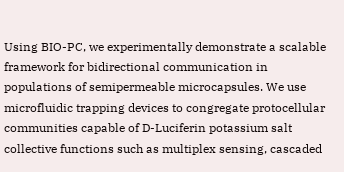Using BIO-PC, we experimentally demonstrate a scalable framework for bidirectional communication in populations of semipermeable microcapsules. We use microfluidic trapping devices to congregate protocellular communities capable of D-Luciferin potassium salt collective functions such as multiplex sensing, cascaded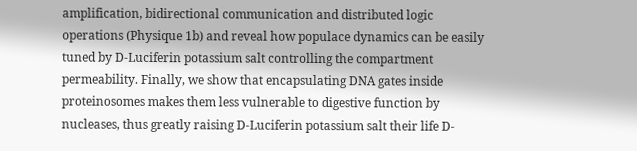amplification, bidirectional communication and distributed logic operations (Physique 1b) and reveal how populace dynamics can be easily tuned by D-Luciferin potassium salt controlling the compartment permeability. Finally, we show that encapsulating DNA gates inside proteinosomes makes them less vulnerable to digestive function by nucleases, thus greatly raising D-Luciferin potassium salt their life D-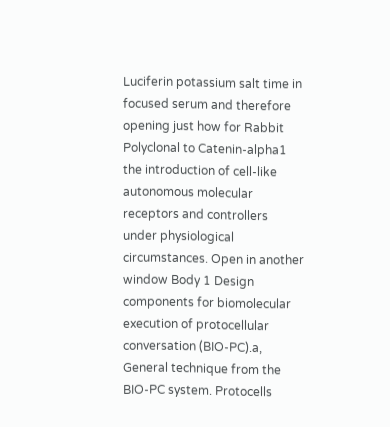Luciferin potassium salt time in focused serum and therefore opening just how for Rabbit Polyclonal to Catenin-alpha1 the introduction of cell-like autonomous molecular receptors and controllers under physiological circumstances. Open in another window Body 1 Design components for biomolecular execution of protocellular conversation (BIO-PC).a, General technique from the BIO-PC system. Protocells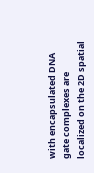with encapsulated DNA gate complexes are localized on the 2D spatial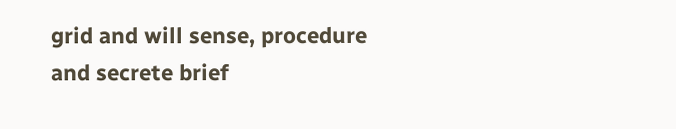grid and will sense, procedure and secrete brief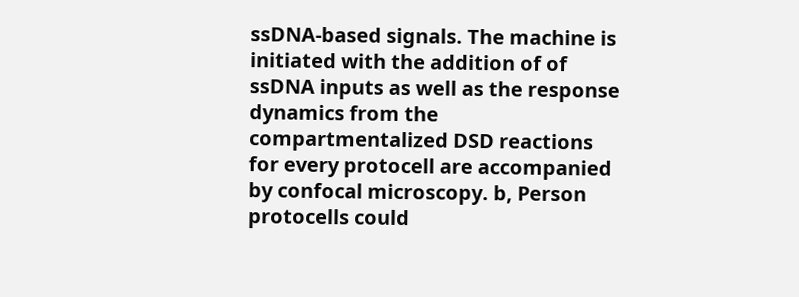ssDNA-based signals. The machine is initiated with the addition of of ssDNA inputs as well as the response dynamics from the compartmentalized DSD reactions for every protocell are accompanied by confocal microscopy. b, Person protocells could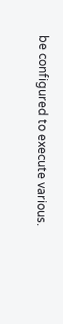be configured to execute various.